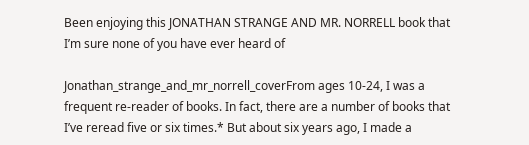Been enjoying this JONATHAN STRANGE AND MR. NORRELL book that I’m sure none of you have ever heard of

Jonathan_strange_and_mr_norrell_coverFrom ages 10-24, I was a frequent re-reader of books. In fact, there are a number of books that I’ve reread five or six times.* But about six years ago, I made a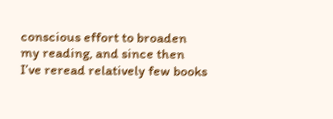conscious effort to broaden my reading, and since then I’ve reread relatively few books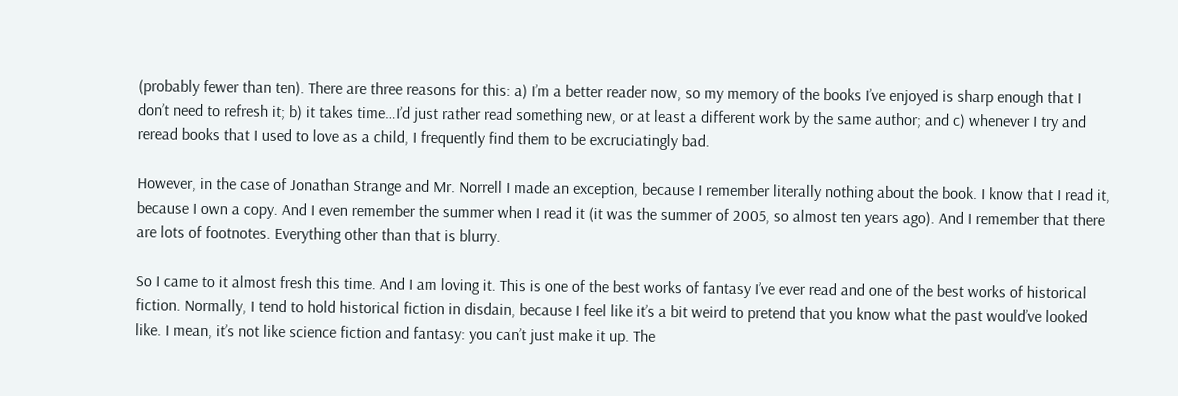(probably fewer than ten). There are three reasons for this: a) I’m a better reader now, so my memory of the books I’ve enjoyed is sharp enough that I don’t need to refresh it; b) it takes time…I’d just rather read something new, or at least a different work by the same author; and c) whenever I try and reread books that I used to love as a child, I frequently find them to be excruciatingly bad.

However, in the case of Jonathan Strange and Mr. Norrell I made an exception, because I remember literally nothing about the book. I know that I read it, because I own a copy. And I even remember the summer when I read it (it was the summer of 2005, so almost ten years ago). And I remember that there are lots of footnotes. Everything other than that is blurry.

So I came to it almost fresh this time. And I am loving it. This is one of the best works of fantasy I’ve ever read and one of the best works of historical fiction. Normally, I tend to hold historical fiction in disdain, because I feel like it’s a bit weird to pretend that you know what the past would’ve looked like. I mean, it’s not like science fiction and fantasy: you can’t just make it up. The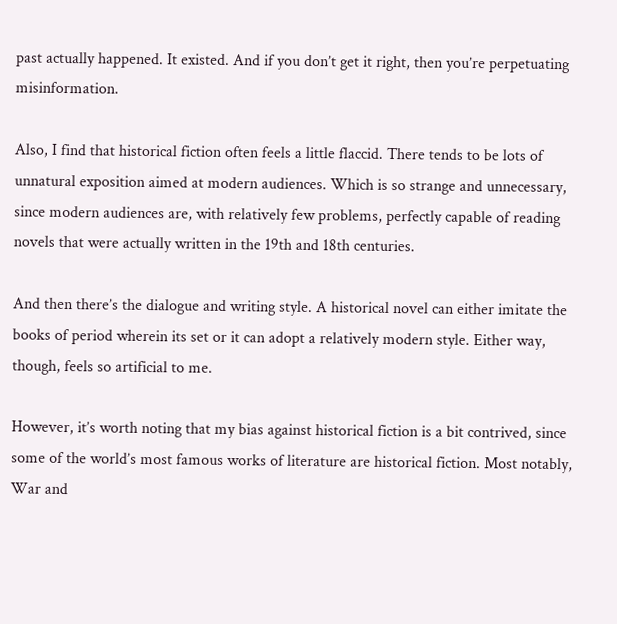past actually happened. It existed. And if you don’t get it right, then you’re perpetuating misinformation.

Also, I find that historical fiction often feels a little flaccid. There tends to be lots of unnatural exposition aimed at modern audiences. Which is so strange and unnecessary, since modern audiences are, with relatively few problems, perfectly capable of reading novels that were actually written in the 19th and 18th centuries.

And then there’s the dialogue and writing style. A historical novel can either imitate the books of period wherein its set or it can adopt a relatively modern style. Either way, though, feels so artificial to me.

However, it’s worth noting that my bias against historical fiction is a bit contrived, since some of the world’s most famous works of literature are historical fiction. Most notably, War and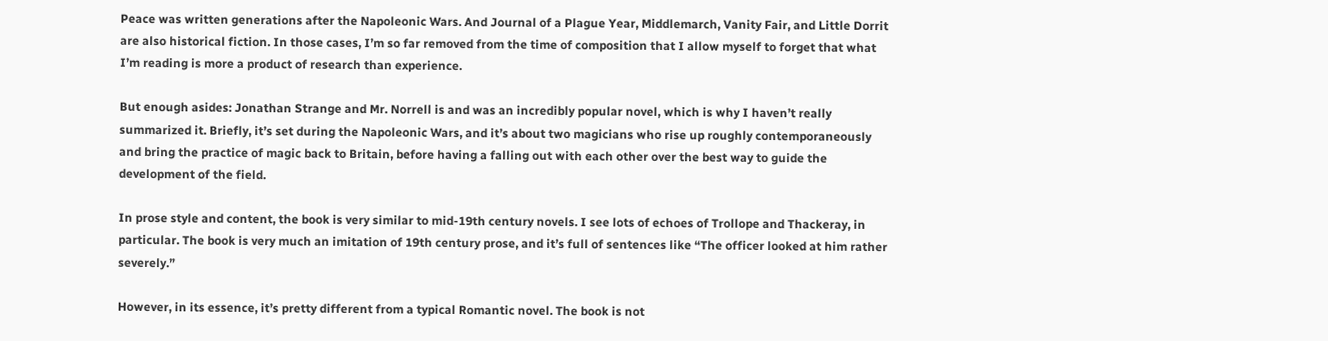Peace was written generations after the Napoleonic Wars. And Journal of a Plague Year, Middlemarch, Vanity Fair, and Little Dorrit are also historical fiction. In those cases, I’m so far removed from the time of composition that I allow myself to forget that what I’m reading is more a product of research than experience.

But enough asides: Jonathan Strange and Mr. Norrell is and was an incredibly popular novel, which is why I haven’t really summarized it. Briefly, it’s set during the Napoleonic Wars, and it’s about two magicians who rise up roughly contemporaneously and bring the practice of magic back to Britain, before having a falling out with each other over the best way to guide the development of the field.

In prose style and content, the book is very similar to mid-19th century novels. I see lots of echoes of Trollope and Thackeray, in particular. The book is very much an imitation of 19th century prose, and it’s full of sentences like “The officer looked at him rather severely.”

However, in its essence, it’s pretty different from a typical Romantic novel. The book is not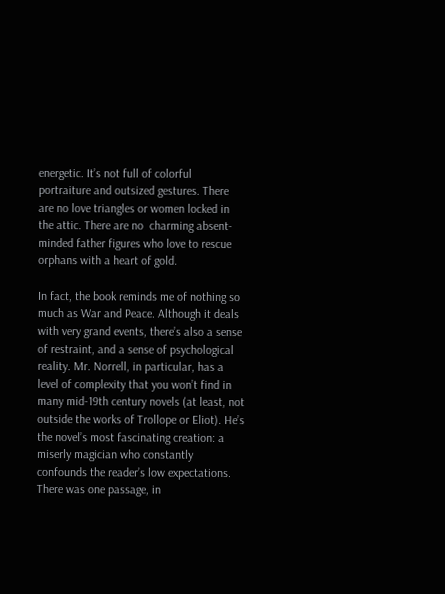energetic. It’s not full of colorful portraiture and outsized gestures. There are no love triangles or women locked in the attic. There are no  charming absent-minded father figures who love to rescue orphans with a heart of gold.

In fact, the book reminds me of nothing so much as War and Peace. Although it deals with very grand events, there’s also a sense of restraint, and a sense of psychological reality. Mr. Norrell, in particular, has a level of complexity that you won’t find in many mid-19th century novels (at least, not outside the works of Trollope or Eliot). He’s the novel’s most fascinating creation: a miserly magician who constantly confounds the reader’s low expectations. There was one passage, in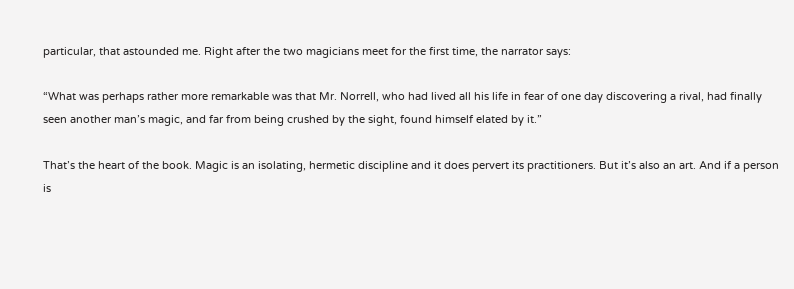particular, that astounded me. Right after the two magicians meet for the first time, the narrator says:

“What was perhaps rather more remarkable was that Mr. Norrell, who had lived all his life in fear of one day discovering a rival, had finally seen another man’s magic, and far from being crushed by the sight, found himself elated by it.”

That’s the heart of the book. Magic is an isolating, hermetic discipline and it does pervert its practitioners. But it’s also an art. And if a person is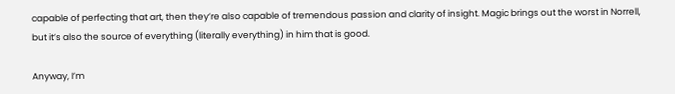capable of perfecting that art, then they’re also capable of tremendous passion and clarity of insight. Magic brings out the worst in Norrell, but it’s also the source of everything (literally everything) in him that is good.

Anyway, I’m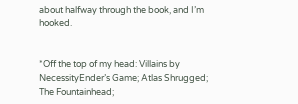about halfway through the book, and I’m hooked.


*Off the top of my head: Villains by NecessityEnder’s Game; Atlas Shrugged; The Fountainhead;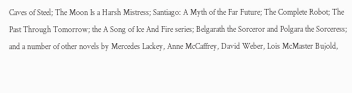Caves of Steel; The Moon Is a Harsh Mistress; Santiago: A Myth of the Far Future; The Complete Robot; The Past Through Tomorrow; the A Song of Ice And Fire series; Belgarath the Sorceror and Polgara the Sorceress; and a number of other novels by Mercedes Lackey, Anne McCaffrey, David Weber, Lois McMaster Bujold,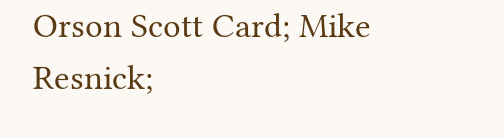Orson Scott Card; Mike Resnick;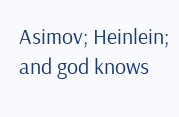Asimov; Heinlein; and god knows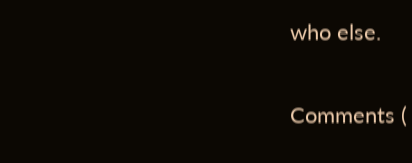who else.

Comments (